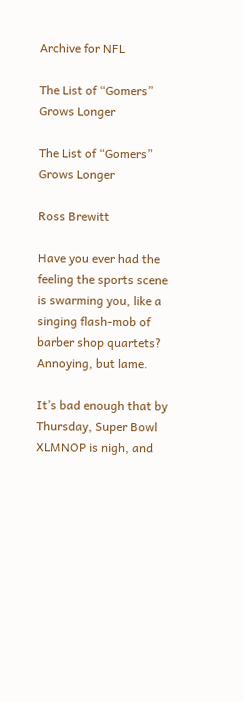Archive for NFL

The List of “Gomers” Grows Longer

The List of “Gomers” Grows Longer

Ross Brewitt

Have you ever had the feeling the sports scene is swarming you, like a singing flash-mob of barber shop quartets? Annoying, but lame.

It’s bad enough that by Thursday, Super Bowl XLMNOP is nigh, and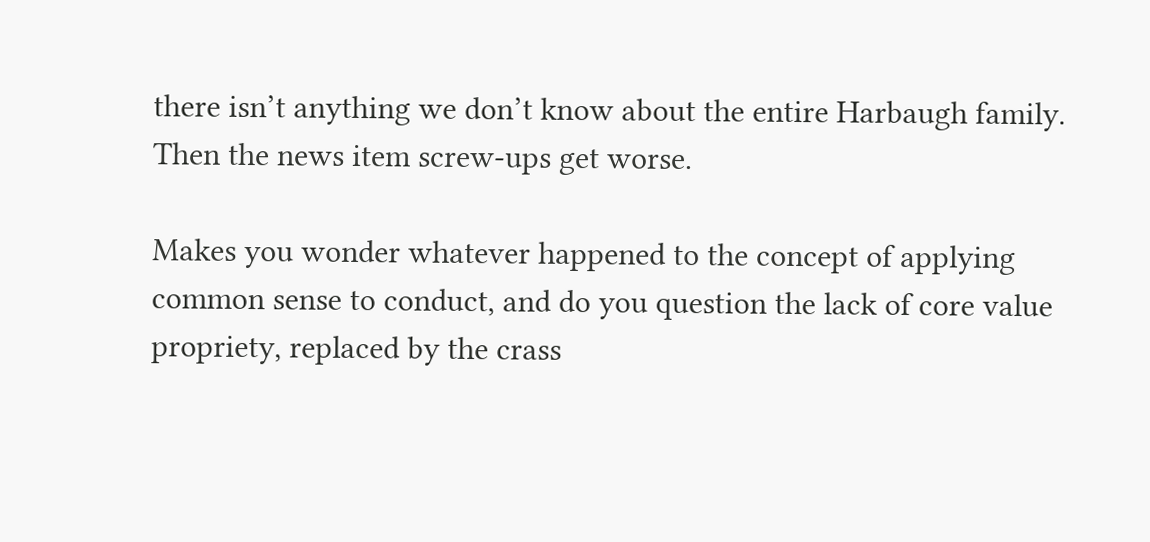there isn’t anything we don’t know about the entire Harbaugh family. Then the news item screw-ups get worse.

Makes you wonder whatever happened to the concept of applying common sense to conduct, and do you question the lack of core value propriety, replaced by the crass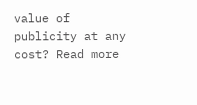value of publicity at any cost? Read more